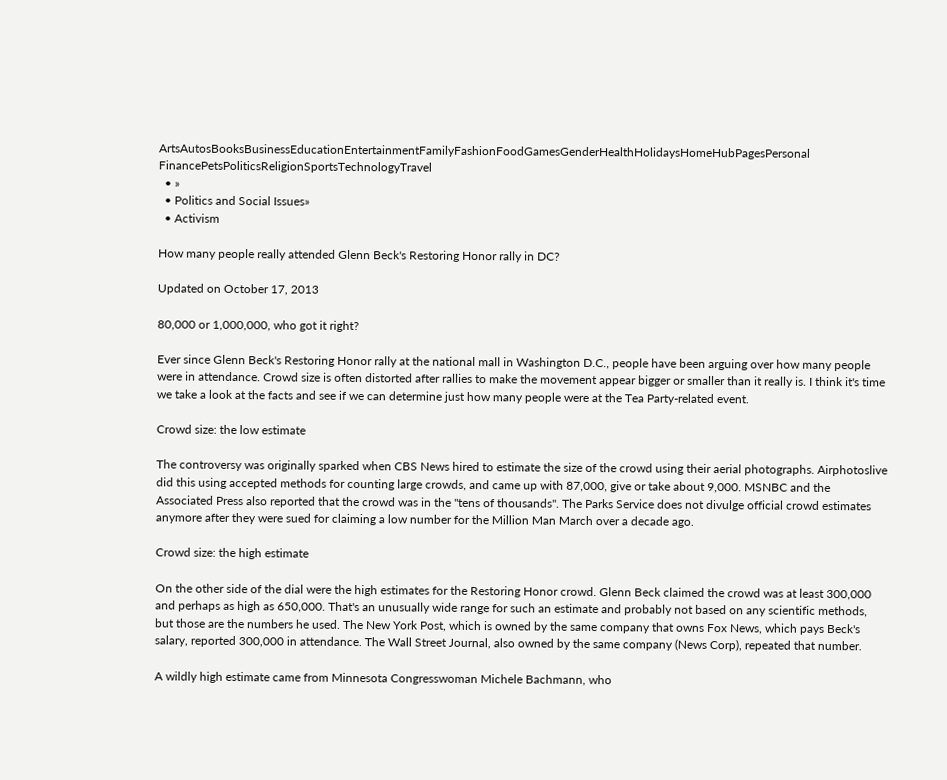ArtsAutosBooksBusinessEducationEntertainmentFamilyFashionFoodGamesGenderHealthHolidaysHomeHubPagesPersonal FinancePetsPoliticsReligionSportsTechnologyTravel
  • »
  • Politics and Social Issues»
  • Activism

How many people really attended Glenn Beck's Restoring Honor rally in DC?

Updated on October 17, 2013

80,000 or 1,000,000, who got it right?

Ever since Glenn Beck's Restoring Honor rally at the national mall in Washington D.C., people have been arguing over how many people were in attendance. Crowd size is often distorted after rallies to make the movement appear bigger or smaller than it really is. I think it's time we take a look at the facts and see if we can determine just how many people were at the Tea Party-related event.

Crowd size: the low estimate

The controversy was originally sparked when CBS News hired to estimate the size of the crowd using their aerial photographs. Airphotoslive did this using accepted methods for counting large crowds, and came up with 87,000, give or take about 9,000. MSNBC and the Associated Press also reported that the crowd was in the "tens of thousands". The Parks Service does not divulge official crowd estimates anymore after they were sued for claiming a low number for the Million Man March over a decade ago.

Crowd size: the high estimate

On the other side of the dial were the high estimates for the Restoring Honor crowd. Glenn Beck claimed the crowd was at least 300,000 and perhaps as high as 650,000. That's an unusually wide range for such an estimate and probably not based on any scientific methods, but those are the numbers he used. The New York Post, which is owned by the same company that owns Fox News, which pays Beck's salary, reported 300,000 in attendance. The Wall Street Journal, also owned by the same company (News Corp), repeated that number.

A wildly high estimate came from Minnesota Congresswoman Michele Bachmann, who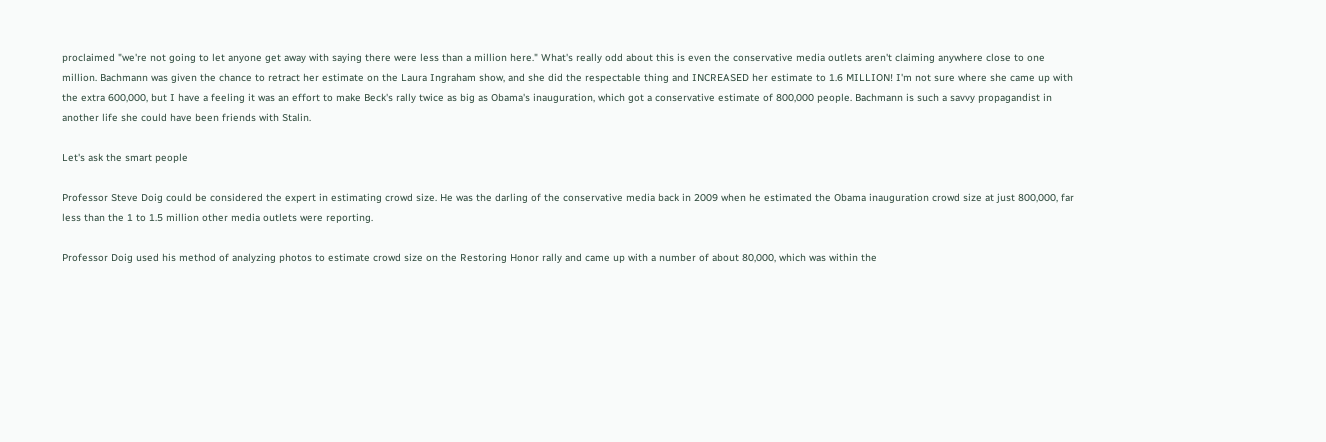proclaimed "we're not going to let anyone get away with saying there were less than a million here." What's really odd about this is even the conservative media outlets aren't claiming anywhere close to one million. Bachmann was given the chance to retract her estimate on the Laura Ingraham show, and she did the respectable thing and INCREASED her estimate to 1.6 MILLION! I'm not sure where she came up with the extra 600,000, but I have a feeling it was an effort to make Beck's rally twice as big as Obama's inauguration, which got a conservative estimate of 800,000 people. Bachmann is such a savvy propagandist in another life she could have been friends with Stalin.

Let's ask the smart people

Professor Steve Doig could be considered the expert in estimating crowd size. He was the darling of the conservative media back in 2009 when he estimated the Obama inauguration crowd size at just 800,000, far less than the 1 to 1.5 million other media outlets were reporting.

Professor Doig used his method of analyzing photos to estimate crowd size on the Restoring Honor rally and came up with a number of about 80,000, which was within the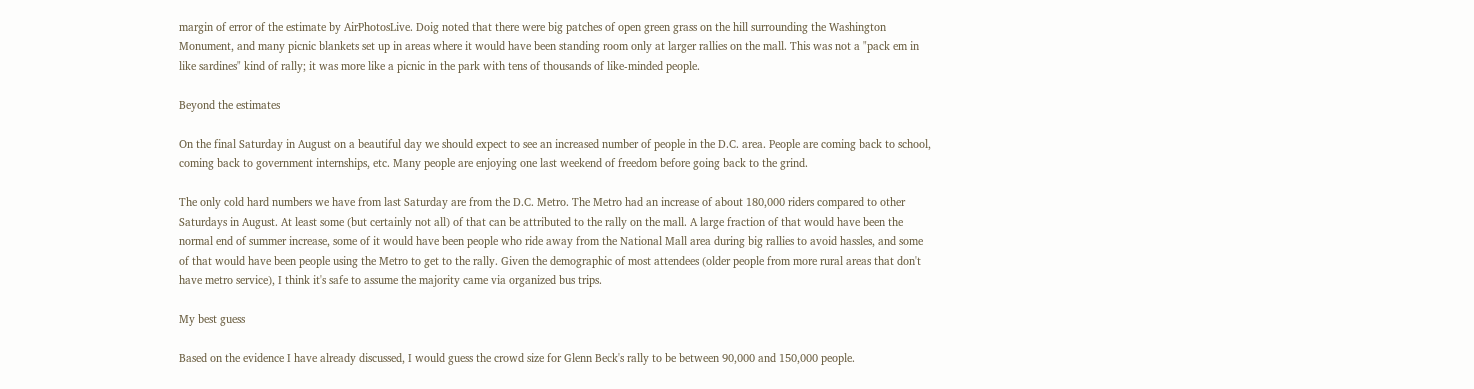margin of error of the estimate by AirPhotosLive. Doig noted that there were big patches of open green grass on the hill surrounding the Washington Monument, and many picnic blankets set up in areas where it would have been standing room only at larger rallies on the mall. This was not a "pack em in like sardines" kind of rally; it was more like a picnic in the park with tens of thousands of like-minded people.

Beyond the estimates

On the final Saturday in August on a beautiful day we should expect to see an increased number of people in the D.C. area. People are coming back to school, coming back to government internships, etc. Many people are enjoying one last weekend of freedom before going back to the grind.

The only cold hard numbers we have from last Saturday are from the D.C. Metro. The Metro had an increase of about 180,000 riders compared to other Saturdays in August. At least some (but certainly not all) of that can be attributed to the rally on the mall. A large fraction of that would have been the normal end of summer increase, some of it would have been people who ride away from the National Mall area during big rallies to avoid hassles, and some of that would have been people using the Metro to get to the rally. Given the demographic of most attendees (older people from more rural areas that don't have metro service), I think it's safe to assume the majority came via organized bus trips.

My best guess

Based on the evidence I have already discussed, I would guess the crowd size for Glenn Beck's rally to be between 90,000 and 150,000 people.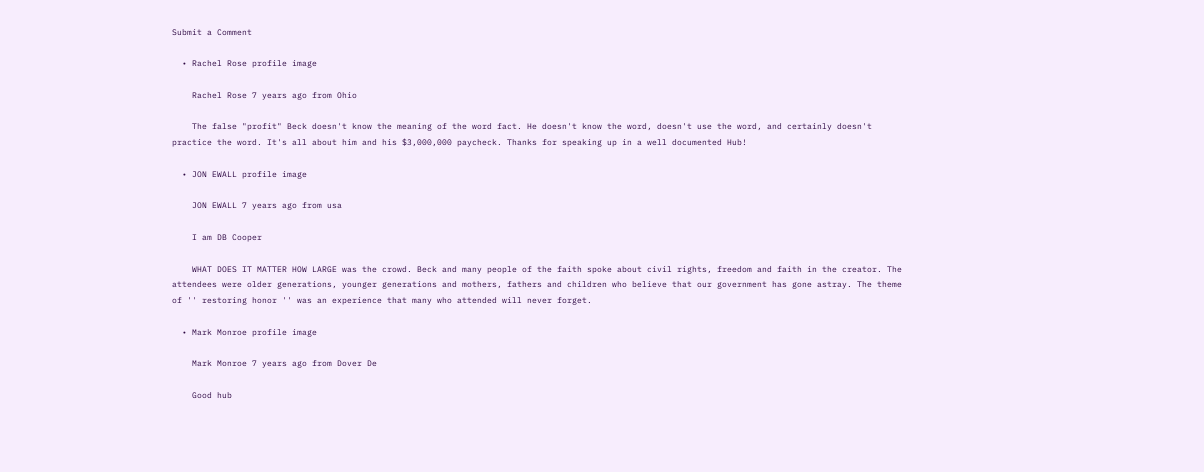Submit a Comment

  • Rachel Rose profile image

    Rachel Rose 7 years ago from Ohio

    The false "profit" Beck doesn't know the meaning of the word fact. He doesn't know the word, doesn't use the word, and certainly doesn't practice the word. It's all about him and his $3,000,000 paycheck. Thanks for speaking up in a well documented Hub!

  • JON EWALL profile image

    JON EWALL 7 years ago from usa

    I am DB Cooper

    WHAT DOES IT MATTER HOW LARGE was the crowd. Beck and many people of the faith spoke about civil rights, freedom and faith in the creator. The attendees were older generations, younger generations and mothers, fathers and children who believe that our government has gone astray. The theme of '' restoring honor '' was an experience that many who attended will never forget.

  • Mark Monroe profile image

    Mark Monroe 7 years ago from Dover De

    Good hub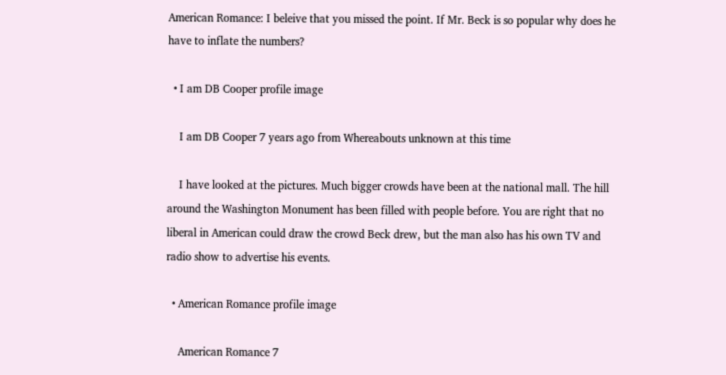American Romance: I beleive that you missed the point. If Mr. Beck is so popular why does he have to inflate the numbers?

  • I am DB Cooper profile image

    I am DB Cooper 7 years ago from Whereabouts unknown at this time

    I have looked at the pictures. Much bigger crowds have been at the national mall. The hill around the Washington Monument has been filled with people before. You are right that no liberal in American could draw the crowd Beck drew, but the man also has his own TV and radio show to advertise his events.

  • American Romance profile image

    American Romance 7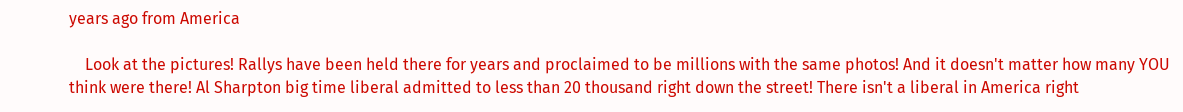years ago from America

    Look at the pictures! Rallys have been held there for years and proclaimed to be millions with the same photos! And it doesn't matter how many YOU think were there! Al Sharpton big time liberal admitted to less than 20 thousand right down the street! There isn't a liberal in America right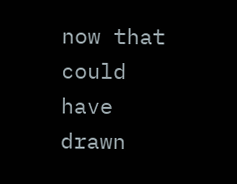now that could have drawn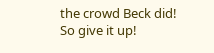the crowd Beck did! So give it up!